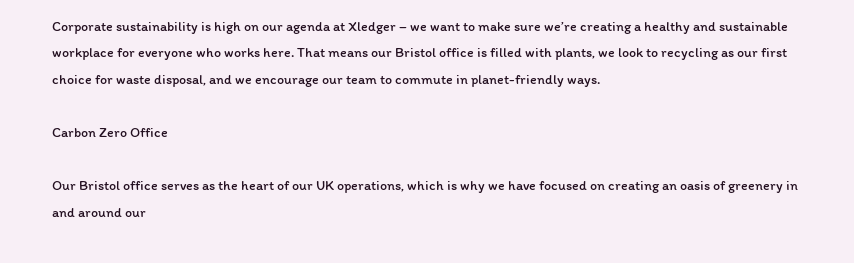Corporate sustainability is high on our agenda at Xledger – we want to make sure we’re creating a healthy and sustainable workplace for everyone who works here. That means our Bristol office is filled with plants, we look to recycling as our first choice for waste disposal, and we encourage our team to commute in planet-friendly ways.

Carbon Zero Office

Our Bristol office serves as the heart of our UK operations, which is why we have focused on creating an oasis of greenery in and around our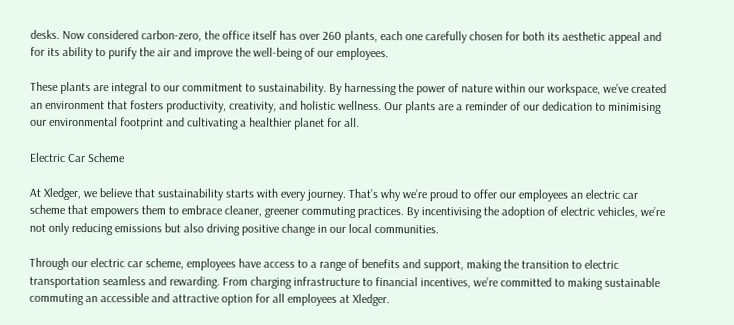desks. Now considered carbon-zero, the office itself has over 260 plants, each one carefully chosen for both its aesthetic appeal and for its ability to purify the air and improve the well-being of our employees.

These plants are integral to our commitment to sustainability. By harnessing the power of nature within our workspace, we’ve created an environment that fosters productivity, creativity, and holistic wellness. Our plants are a reminder of our dedication to minimising our environmental footprint and cultivating a healthier planet for all.

Electric Car Scheme

At Xledger, we believe that sustainability starts with every journey. That’s why we’re proud to offer our employees an electric car scheme that empowers them to embrace cleaner, greener commuting practices. By incentivising the adoption of electric vehicles, we’re not only reducing emissions but also driving positive change in our local communities.

Through our electric car scheme, employees have access to a range of benefits and support, making the transition to electric transportation seamless and rewarding. From charging infrastructure to financial incentives, we’re committed to making sustainable commuting an accessible and attractive option for all employees at Xledger.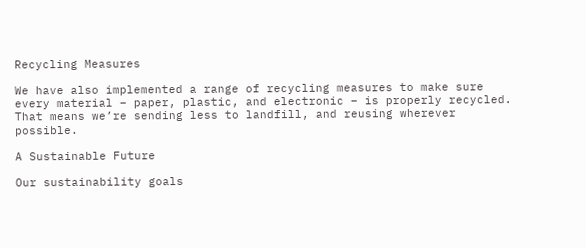Recycling Measures

We have also implemented a range of recycling measures to make sure every material – paper, plastic, and electronic – is properly recycled. That means we’re sending less to landfill, and reusing wherever possible.

A Sustainable Future

Our sustainability goals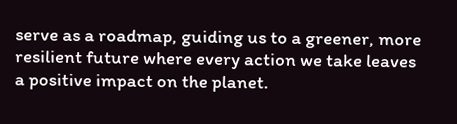serve as a roadmap, guiding us to a greener, more resilient future where every action we take leaves a positive impact on the planet.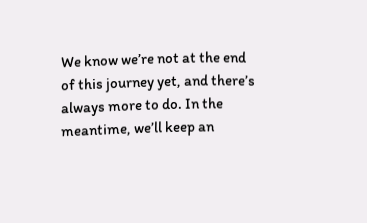We know we’re not at the end of this journey yet, and there’s always more to do. In the meantime, we’ll keep an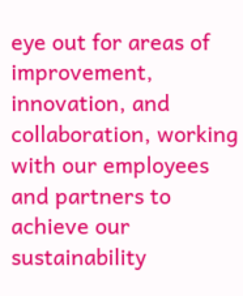eye out for areas of improvement, innovation, and collaboration, working with our employees and partners to achieve our sustainability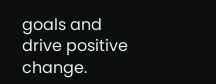goals and drive positive change.